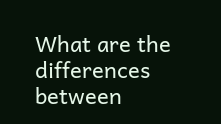What are the differences between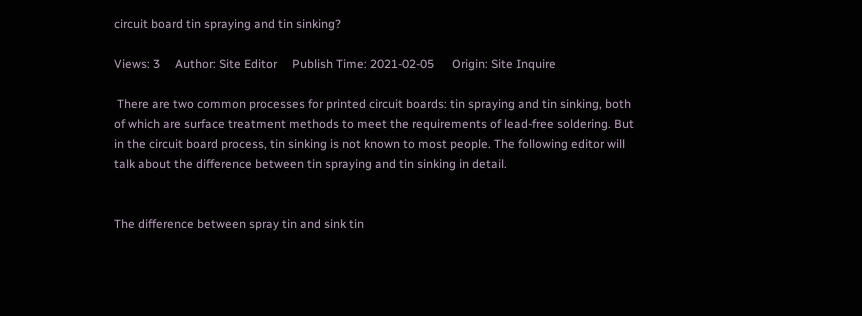circuit board tin spraying and tin sinking?

Views: 3     Author: Site Editor     Publish Time: 2021-02-05      Origin: Site Inquire

 There are two common processes for printed circuit boards: tin spraying and tin sinking, both of which are surface treatment methods to meet the requirements of lead-free soldering. But in the circuit board process, tin sinking is not known to most people. The following editor will talk about the difference between tin spraying and tin sinking in detail.


The difference between spray tin and sink tin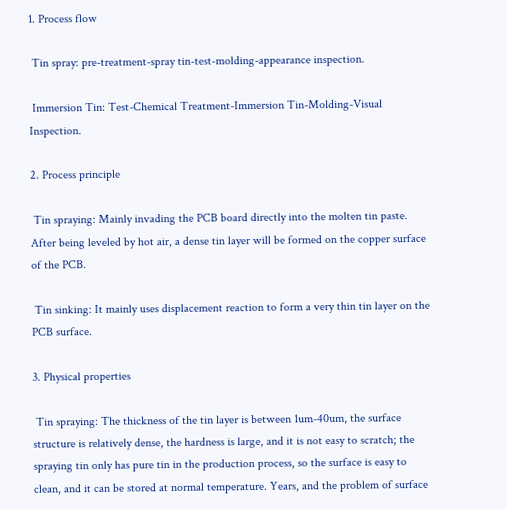1. Process flow

 Tin spray: pre-treatment-spray tin-test-molding-appearance inspection.

 Immersion Tin: Test-Chemical Treatment-Immersion Tin-Molding-Visual Inspection.

2. Process principle

 Tin spraying: Mainly invading the PCB board directly into the molten tin paste. After being leveled by hot air, a dense tin layer will be formed on the copper surface of the PCB.

 Tin sinking: It mainly uses displacement reaction to form a very thin tin layer on the PCB surface.

3. Physical properties

 Tin spraying: The thickness of the tin layer is between 1um-40um, the surface structure is relatively dense, the hardness is large, and it is not easy to scratch; the spraying tin only has pure tin in the production process, so the surface is easy to clean, and it can be stored at normal temperature. Years, and the problem of surface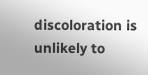discoloration is unlikely to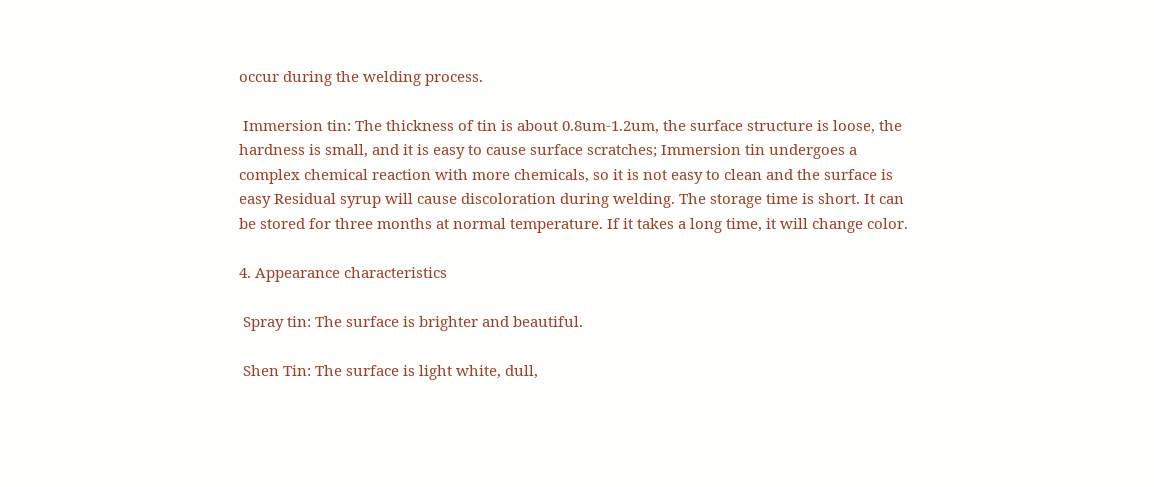occur during the welding process.

 Immersion tin: The thickness of tin is about 0.8um-1.2um, the surface structure is loose, the hardness is small, and it is easy to cause surface scratches; Immersion tin undergoes a complex chemical reaction with more chemicals, so it is not easy to clean and the surface is easy Residual syrup will cause discoloration during welding. The storage time is short. It can be stored for three months at normal temperature. If it takes a long time, it will change color.

4. Appearance characteristics

 Spray tin: The surface is brighter and beautiful.

 Shen Tin: The surface is light white, dull,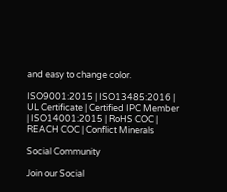and easy to change color.

ISO9001:2015 | ISO13485:2016 | UL Certificate | Certified IPC Member | ISO14001:2015 | RoHS COC | REACH COC | Conflict Minerals

Social Community

Join our Social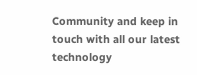Community and keep in touch with all our latest technology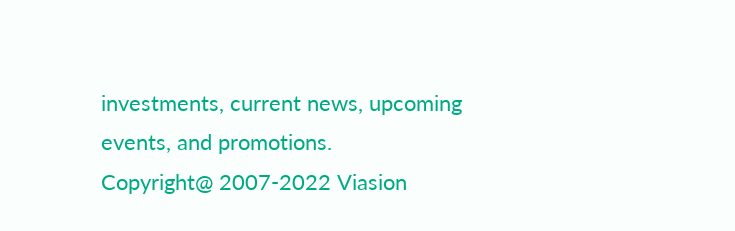investments, current news, upcoming events, and promotions.
Copyright@ 2007-2022 Viasion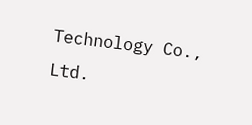Technology Co., Ltd.